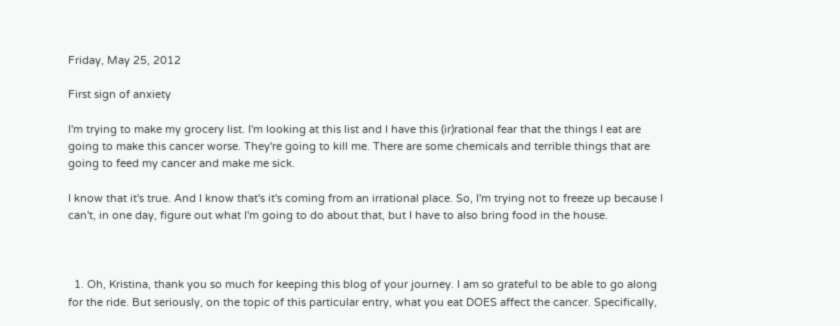Friday, May 25, 2012

First sign of anxiety

I'm trying to make my grocery list. I'm looking at this list and I have this (ir)rational fear that the things I eat are going to make this cancer worse. They're going to kill me. There are some chemicals and terrible things that are going to feed my cancer and make me sick.

I know that it's true. And I know that's it's coming from an irrational place. So, I'm trying not to freeze up because I can't, in one day, figure out what I'm going to do about that, but I have to also bring food in the house.



  1. Oh, Kristina, thank you so much for keeping this blog of your journey. I am so grateful to be able to go along for the ride. But seriously, on the topic of this particular entry, what you eat DOES affect the cancer. Specifically,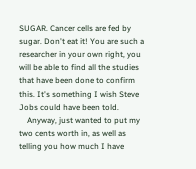SUGAR. Cancer cells are fed by sugar. Don't eat it! You are such a researcher in your own right, you will be able to find all the studies that have been done to confirm this. It's something I wish Steve Jobs could have been told.
    Anyway, just wanted to put my two cents worth in, as well as telling you how much I have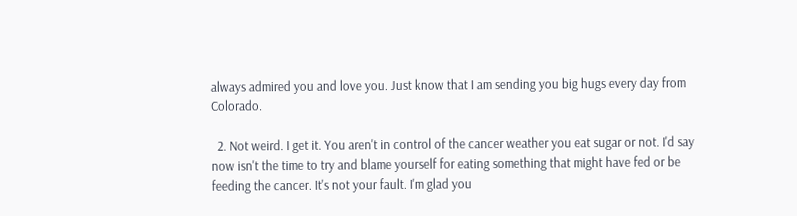always admired you and love you. Just know that I am sending you big hugs every day from Colorado.

  2. Not weird. I get it. You aren't in control of the cancer weather you eat sugar or not. I'd say now isn't the time to try and blame yourself for eating something that might have fed or be feeding the cancer. It's not your fault. I'm glad you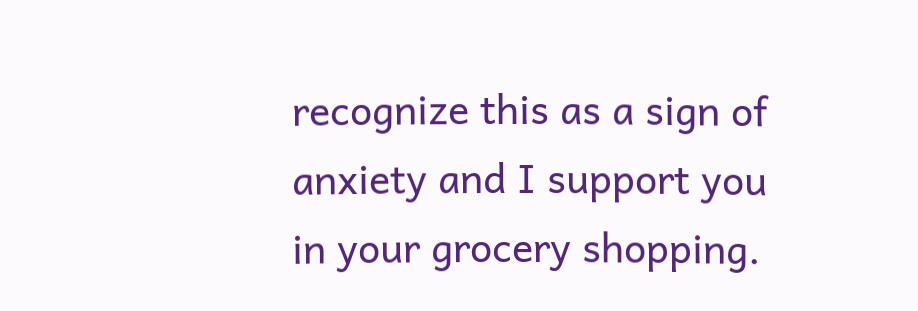recognize this as a sign of anxiety and I support you in your grocery shopping.